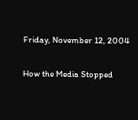Friday, November 12, 2004

How the Media Stopped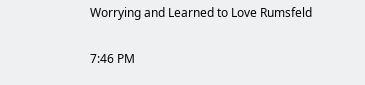Worrying and Learned to Love Rumsfeld

7:46 PM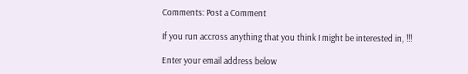Comments: Post a Comment

If you run accross anything that you think I might be interested in, !!!

Enter your email address below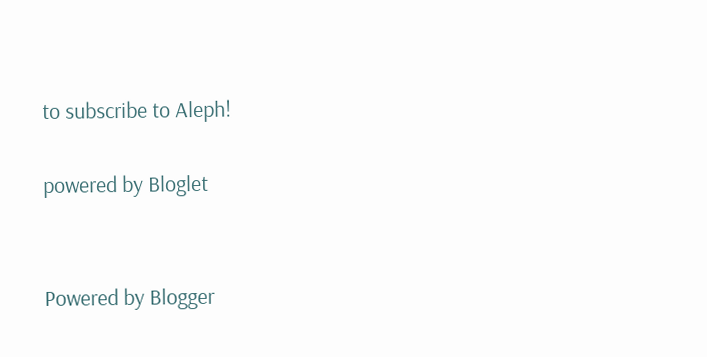to subscribe to Aleph!

powered by Bloglet


Powered by Blogger